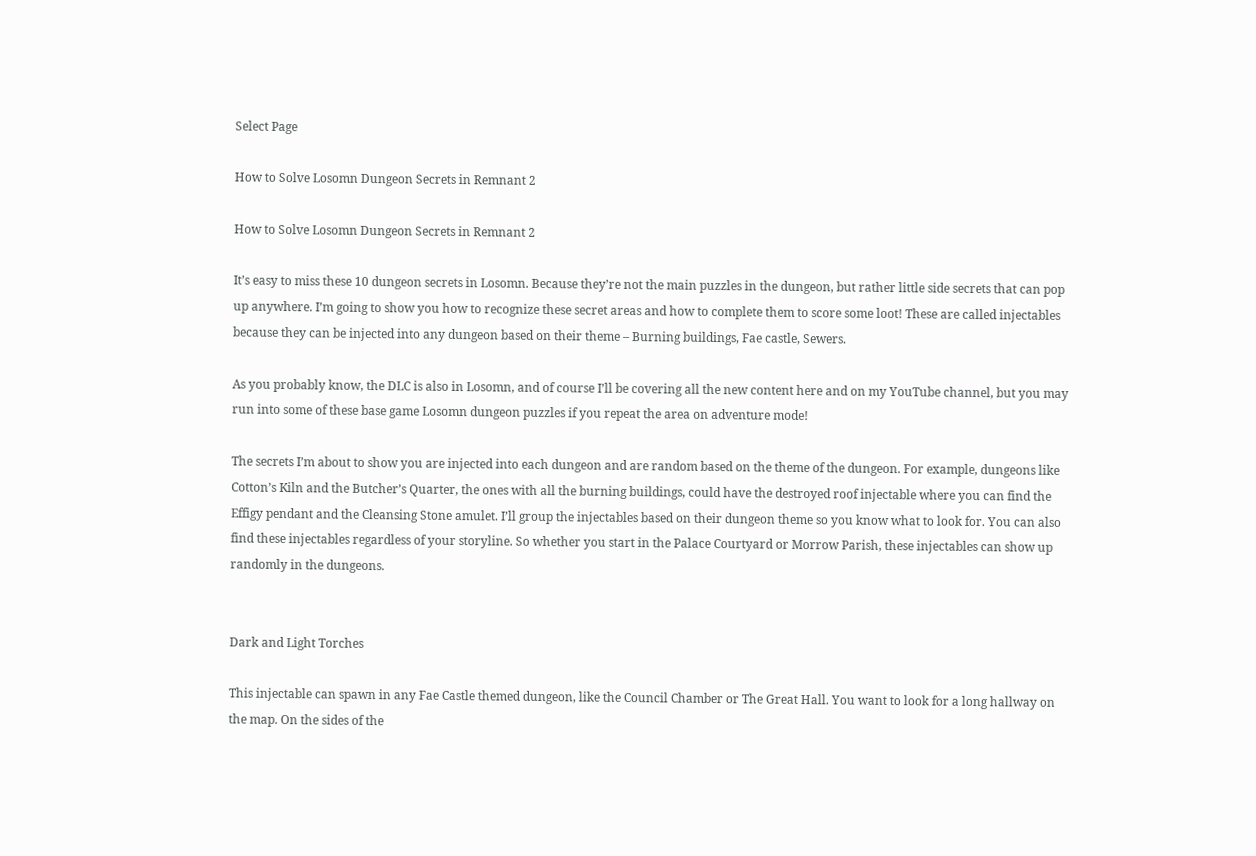Select Page

How to Solve Losomn Dungeon Secrets in Remnant 2

How to Solve Losomn Dungeon Secrets in Remnant 2

It’s easy to miss these 10 dungeon secrets in Losomn. Because they’re not the main puzzles in the dungeon, but rather little side secrets that can pop up anywhere. I’m going to show you how to recognize these secret areas and how to complete them to score some loot! These are called injectables because they can be injected into any dungeon based on their theme – Burning buildings, Fae castle, Sewers.

As you probably know, the DLC is also in Losomn, and of course I’ll be covering all the new content here and on my YouTube channel, but you may run into some of these base game Losomn dungeon puzzles if you repeat the area on adventure mode!

The secrets I’m about to show you are injected into each dungeon and are random based on the theme of the dungeon. For example, dungeons like Cotton’s Kiln and the Butcher’s Quarter, the ones with all the burning buildings, could have the destroyed roof injectable where you can find the Effigy pendant and the Cleansing Stone amulet. I’ll group the injectables based on their dungeon theme so you know what to look for. You can also find these injectables regardless of your storyline. So whether you start in the Palace Courtyard or Morrow Parish, these injectables can show up randomly in the dungeons.


Dark and Light Torches

This injectable can spawn in any Fae Castle themed dungeon, like the Council Chamber or The Great Hall. You want to look for a long hallway on the map. On the sides of the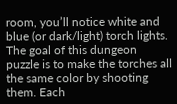room, you’ll notice white and blue (or dark/light) torch lights. The goal of this dungeon puzzle is to make the torches all the same color by shooting them. Each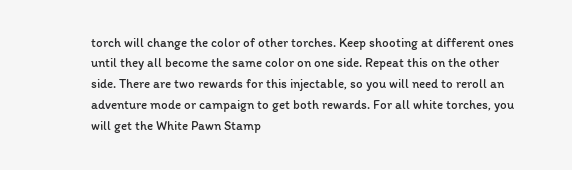torch will change the color of other torches. Keep shooting at different ones until they all become the same color on one side. Repeat this on the other side. There are two rewards for this injectable, so you will need to reroll an adventure mode or campaign to get both rewards. For all white torches, you will get the White Pawn Stamp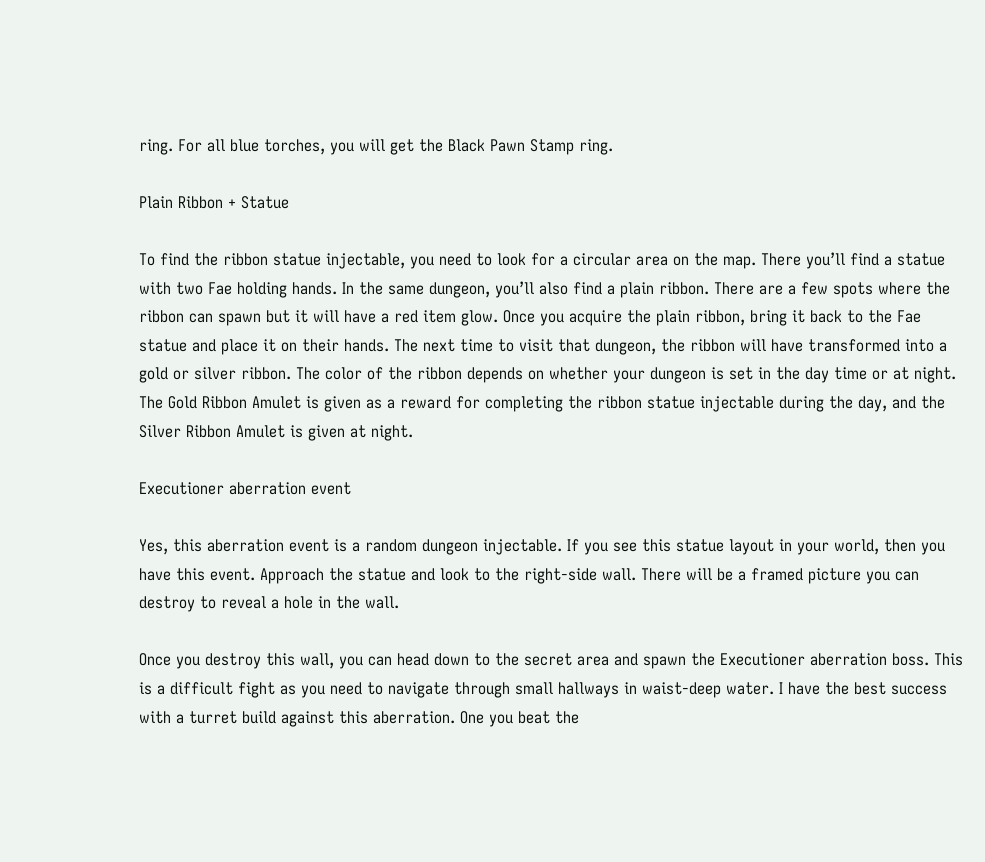ring. For all blue torches, you will get the Black Pawn Stamp ring.

Plain Ribbon + Statue

To find the ribbon statue injectable, you need to look for a circular area on the map. There you’ll find a statue with two Fae holding hands. In the same dungeon, you’ll also find a plain ribbon. There are a few spots where the ribbon can spawn but it will have a red item glow. Once you acquire the plain ribbon, bring it back to the Fae statue and place it on their hands. The next time to visit that dungeon, the ribbon will have transformed into a gold or silver ribbon. The color of the ribbon depends on whether your dungeon is set in the day time or at night. The Gold Ribbon Amulet is given as a reward for completing the ribbon statue injectable during the day, and the Silver Ribbon Amulet is given at night.

Executioner aberration event

Yes, this aberration event is a random dungeon injectable. If you see this statue layout in your world, then you have this event. Approach the statue and look to the right-side wall. There will be a framed picture you can destroy to reveal a hole in the wall.

Once you destroy this wall, you can head down to the secret area and spawn the Executioner aberration boss. This is a difficult fight as you need to navigate through small hallways in waist-deep water. I have the best success with a turret build against this aberration. One you beat the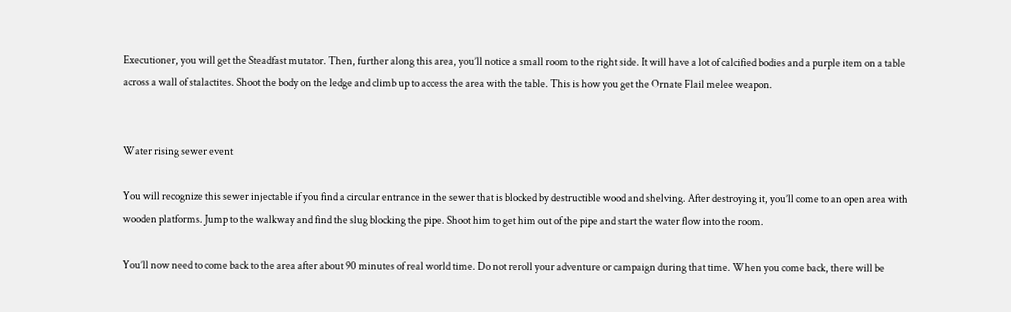Executioner, you will get the Steadfast mutator. Then, further along this area, you’ll notice a small room to the right side. It will have a lot of calcified bodies and a purple item on a table across a wall of stalactites. Shoot the body on the ledge and climb up to access the area with the table. This is how you get the Ornate Flail melee weapon.


Water rising sewer event

You will recognize this sewer injectable if you find a circular entrance in the sewer that is blocked by destructible wood and shelving. After destroying it, you’ll come to an open area with wooden platforms. Jump to the walkway and find the slug blocking the pipe. Shoot him to get him out of the pipe and start the water flow into the room.

You’ll now need to come back to the area after about 90 minutes of real world time. Do not reroll your adventure or campaign during that time. When you come back, there will be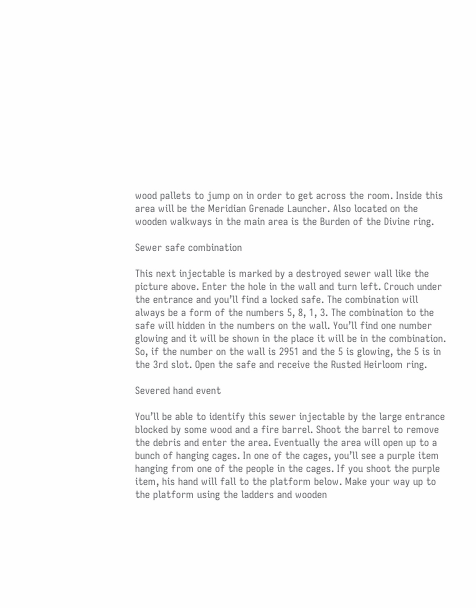wood pallets to jump on in order to get across the room. Inside this area will be the Meridian Grenade Launcher. Also located on the wooden walkways in the main area is the Burden of the Divine ring.

Sewer safe combination

This next injectable is marked by a destroyed sewer wall like the picture above. Enter the hole in the wall and turn left. Crouch under the entrance and you’ll find a locked safe. The combination will always be a form of the numbers 5, 8, 1, 3. The combination to the safe will hidden in the numbers on the wall. You’ll find one number glowing and it will be shown in the place it will be in the combination. So, if the number on the wall is 2951 and the 5 is glowing, the 5 is in the 3rd slot. Open the safe and receive the Rusted Heirloom ring.

Severed hand event

You’ll be able to identify this sewer injectable by the large entrance blocked by some wood and a fire barrel. Shoot the barrel to remove the debris and enter the area. Eventually the area will open up to a bunch of hanging cages. In one of the cages, you’ll see a purple item hanging from one of the people in the cages. If you shoot the purple item, his hand will fall to the platform below. Make your way up to the platform using the ladders and wooden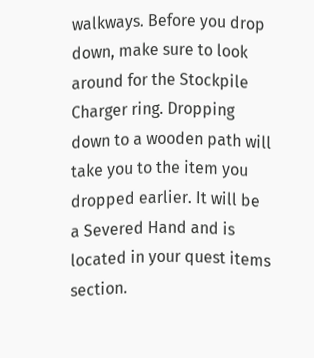walkways. Before you drop down, make sure to look around for the Stockpile Charger ring. Dropping down to a wooden path will take you to the item you dropped earlier. It will be a Severed Hand and is located in your quest items section.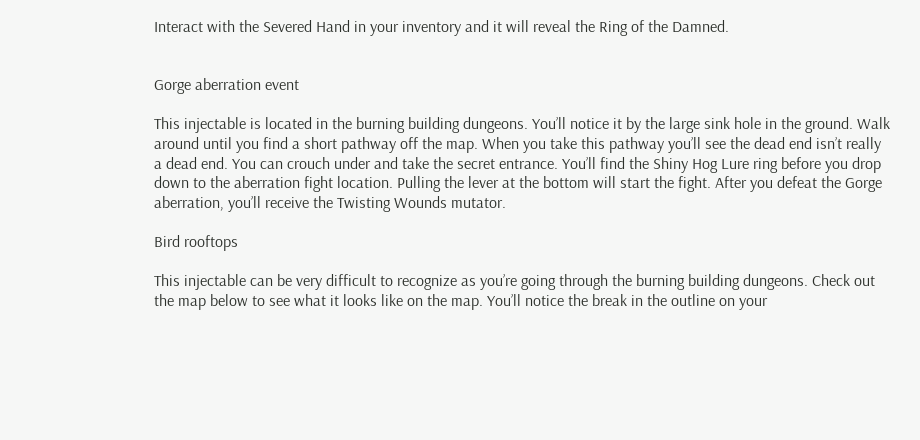Interact with the Severed Hand in your inventory and it will reveal the Ring of the Damned.


Gorge aberration event

This injectable is located in the burning building dungeons. You’ll notice it by the large sink hole in the ground. Walk around until you find a short pathway off the map. When you take this pathway you’ll see the dead end isn’t really a dead end. You can crouch under and take the secret entrance. You’ll find the Shiny Hog Lure ring before you drop down to the aberration fight location. Pulling the lever at the bottom will start the fight. After you defeat the Gorge aberration, you’ll receive the Twisting Wounds mutator.

Bird rooftops

This injectable can be very difficult to recognize as you’re going through the burning building dungeons. Check out the map below to see what it looks like on the map. You’ll notice the break in the outline on your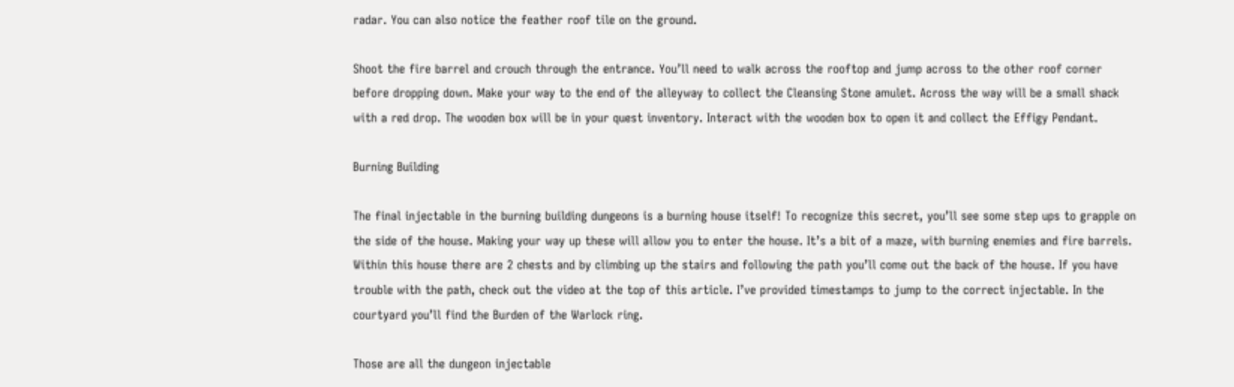radar. You can also notice the feather roof tile on the ground.

Shoot the fire barrel and crouch through the entrance. You’ll need to walk across the rooftop and jump across to the other roof corner before dropping down. Make your way to the end of the alleyway to collect the Cleansing Stone amulet. Across the way will be a small shack with a red drop. The wooden box will be in your quest inventory. Interact with the wooden box to open it and collect the Effigy Pendant.

Burning Building

The final injectable in the burning building dungeons is a burning house itself! To recognize this secret, you’ll see some step ups to grapple on the side of the house. Making your way up these will allow you to enter the house. It’s a bit of a maze, with burning enemies and fire barrels. Within this house there are 2 chests and by climbing up the stairs and following the path you’ll come out the back of the house. If you have trouble with the path, check out the video at the top of this article. I’ve provided timestamps to jump to the correct injectable. In the courtyard you’ll find the Burden of the Warlock ring.

Those are all the dungeon injectable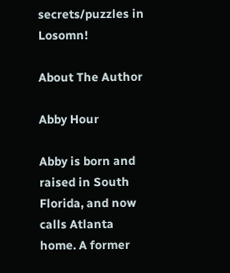secrets/puzzles in Losomn!

About The Author

Abby Hour

Abby is born and raised in South Florida, and now calls Atlanta home. A former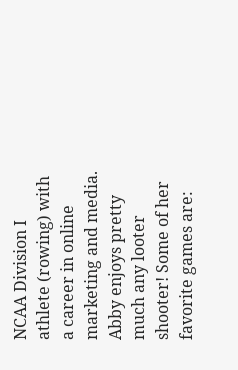NCAA Division I athlete (rowing) with a career in online marketing and media. Abby enjoys pretty much any looter shooter! Some of her favorite games are: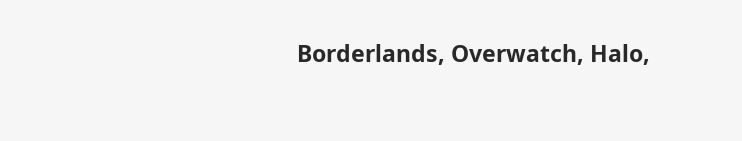Borderlands, Overwatch, Halo,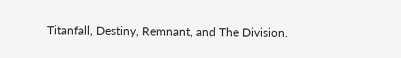Titanfall, Destiny, Remnant, and The Division.